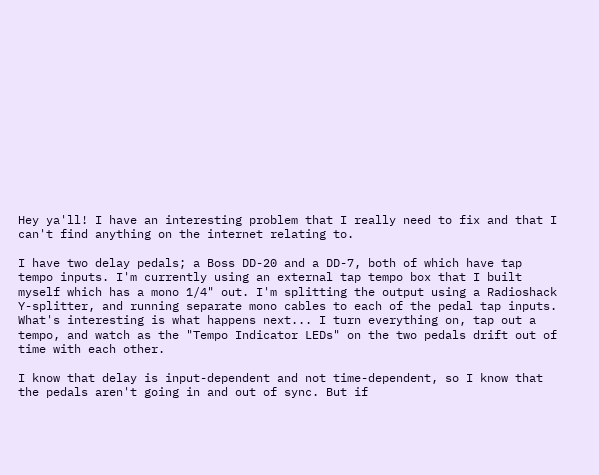Hey ya'll! I have an interesting problem that I really need to fix and that I can't find anything on the internet relating to.

I have two delay pedals; a Boss DD-20 and a DD-7, both of which have tap tempo inputs. I'm currently using an external tap tempo box that I built myself which has a mono 1/4" out. I'm splitting the output using a Radioshack Y-splitter, and running separate mono cables to each of the pedal tap inputs. What's interesting is what happens next... I turn everything on, tap out a tempo, and watch as the "Tempo Indicator LEDs" on the two pedals drift out of time with each other.

I know that delay is input-dependent and not time-dependent, so I know that the pedals aren't going in and out of sync. But if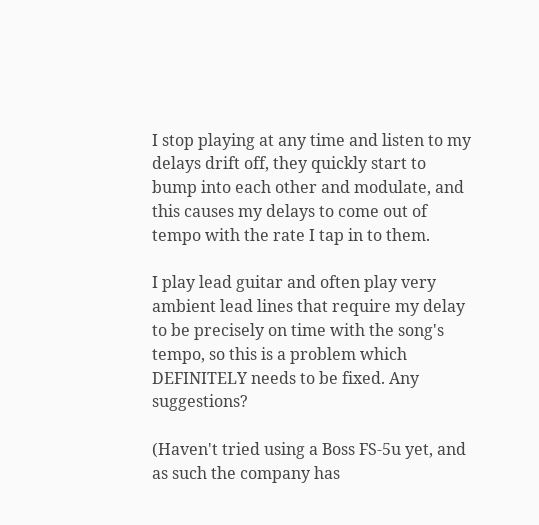I stop playing at any time and listen to my delays drift off, they quickly start to bump into each other and modulate, and this causes my delays to come out of tempo with the rate I tap in to them.

I play lead guitar and often play very ambient lead lines that require my delay to be precisely on time with the song's tempo, so this is a problem which DEFINITELY needs to be fixed. Any suggestions?

(Haven't tried using a Boss FS-5u yet, and as such the company has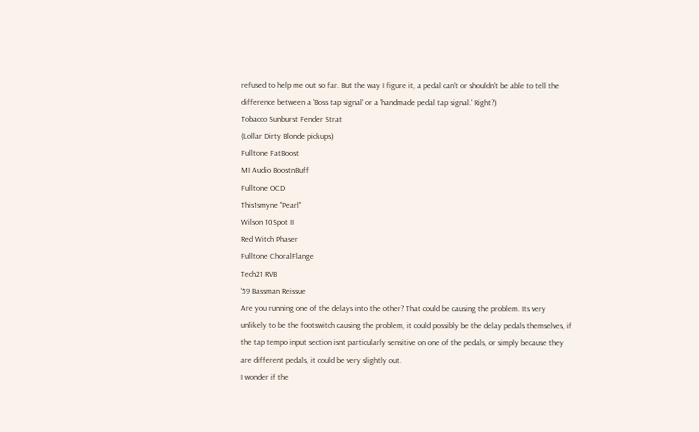refused to help me out so far. But the way I figure it, a pedal can't or shouldn't be able to tell the difference between a 'Boss tap signal' or a 'handmade pedal tap signal.' Right?)
Tobacco Sunburst Fender Strat
(Lollar Dirty Blonde pickups)
Fulltone FatBoost
MI Audio BoostnBuff
Fulltone OCD
This1smyne "Pearl"
Wilson 10Spot II
Red Witch Phaser
Fulltone ChoralFlange
Tech21 RVB
'59 Bassman Reissue
Are you running one of the delays into the other? That could be causing the problem. Its very unlikely to be the footswitch causing the problem, it could possibly be the delay pedals themselves, if the tap tempo input section isnt particularly sensitive on one of the pedals, or simply because they are different pedals, it could be very slightly out.
I wonder if the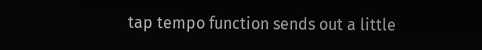tap tempo function sends out a little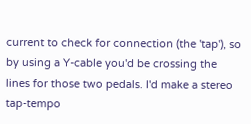current to check for connection (the 'tap'), so by using a Y-cable you'd be crossing the lines for those two pedals. I'd make a stereo tap-tempo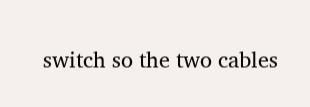switch so the two cables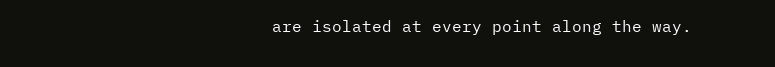are isolated at every point along the way.